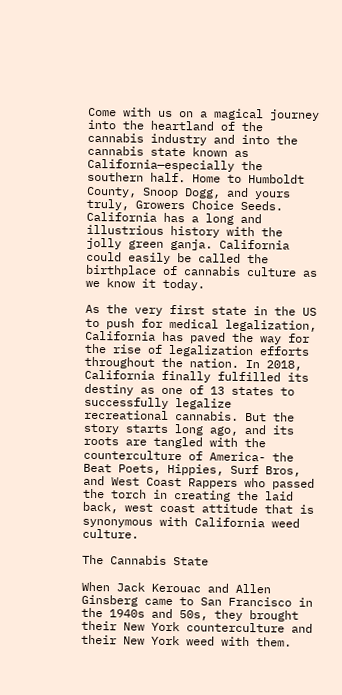Come with us on a magical journey into the heartland of the cannabis industry and into the cannabis state known as California—especially the southern half. Home to Humboldt County, Snoop Dogg, and yours truly, Growers Choice Seeds. California has a long and illustrious history with the jolly green ganja. California could easily be called the birthplace of cannabis culture as we know it today.

As the very first state in the US to push for medical legalization, California has paved the way for the rise of legalization efforts throughout the nation. In 2018, California finally fulfilled its destiny as one of 13 states to successfully legalize recreational cannabis. But the story starts long ago, and its roots are tangled with the counterculture of America- the Beat Poets, Hippies, Surf Bros, and West Coast Rappers who passed the torch in creating the laid back, west coast attitude that is synonymous with California weed culture.

The Cannabis State

When Jack Kerouac and Allen Ginsberg came to San Francisco in the 1940s and 50s, they brought their New York counterculture and their New York weed with them.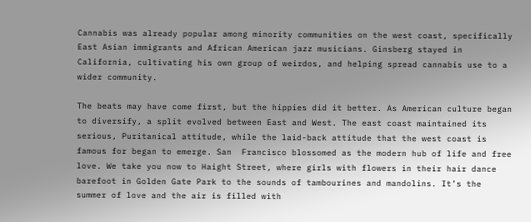Cannabis was already popular among minority communities on the west coast, specifically East Asian immigrants and African American jazz musicians. Ginsberg stayed in California, cultivating his own group of weirdos, and helping spread cannabis use to a wider community.

The beats may have come first, but the hippies did it better. As American culture began to diversify, a split evolved between East and West. The east coast maintained its serious, Puritanical attitude, while the laid-back attitude that the west coast is famous for began to emerge. San  Francisco blossomed as the modern hub of life and free love. We take you now to Haight Street, where girls with flowers in their hair dance barefoot in Golden Gate Park to the sounds of tambourines and mandolins. It’s the summer of love and the air is filled with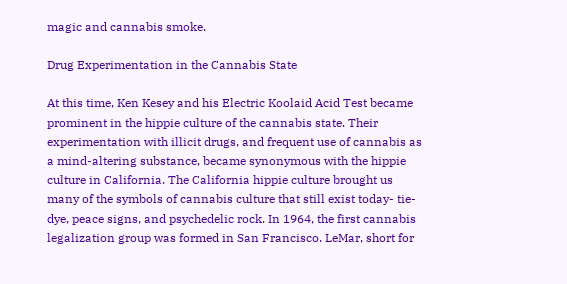magic and cannabis smoke.

Drug Experimentation in the Cannabis State

At this time, Ken Kesey and his Electric Koolaid Acid Test became prominent in the hippie culture of the cannabis state. Their experimentation with illicit drugs, and frequent use of cannabis as a mind-altering substance, became synonymous with the hippie culture in California. The California hippie culture brought us many of the symbols of cannabis culture that still exist today- tie-dye, peace signs, and psychedelic rock. In 1964, the first cannabis legalization group was formed in San Francisco. LeMar, short for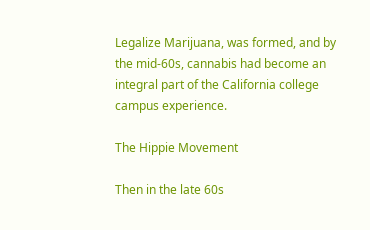Legalize Marijuana, was formed, and by the mid-60s, cannabis had become an integral part of the California college campus experience.

The Hippie Movement

Then in the late 60s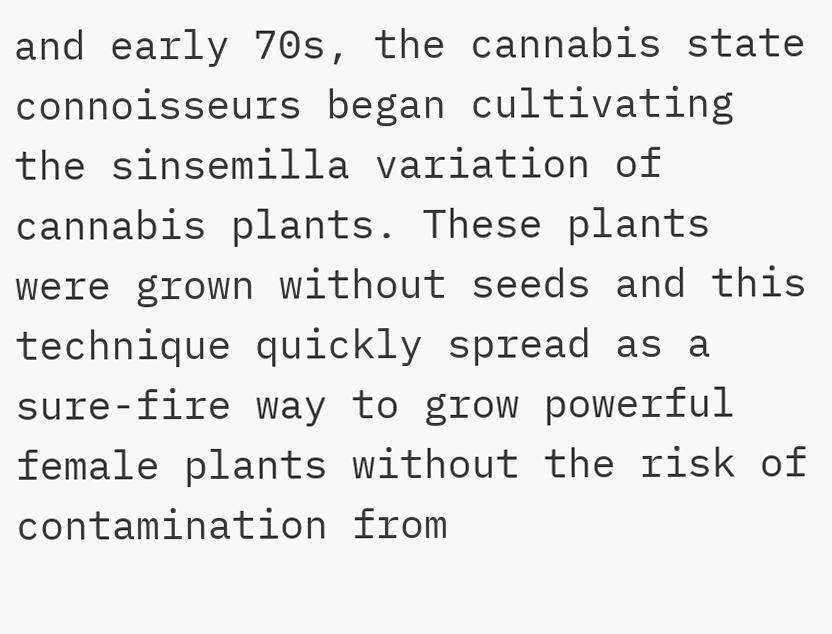and early 70s, the cannabis state connoisseurs began cultivating the sinsemilla variation of cannabis plants. These plants were grown without seeds and this technique quickly spread as a sure-fire way to grow powerful female plants without the risk of contamination from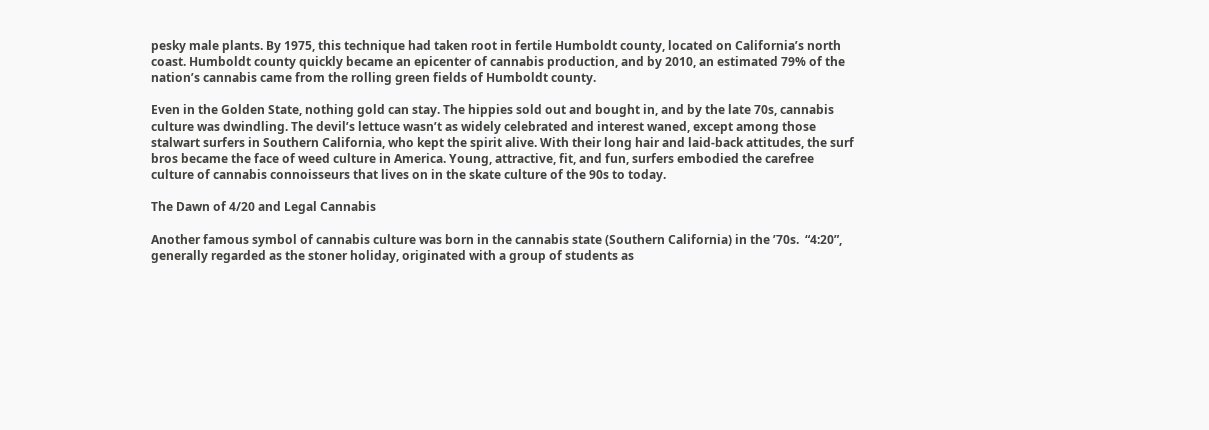pesky male plants. By 1975, this technique had taken root in fertile Humboldt county, located on California’s north coast. Humboldt county quickly became an epicenter of cannabis production, and by 2010, an estimated 79% of the nation’s cannabis came from the rolling green fields of Humboldt county.

Even in the Golden State, nothing gold can stay. The hippies sold out and bought in, and by the late 70s, cannabis culture was dwindling. The devil’s lettuce wasn’t as widely celebrated and interest waned, except among those stalwart surfers in Southern California, who kept the spirit alive. With their long hair and laid-back attitudes, the surf bros became the face of weed culture in America. Young, attractive, fit, and fun, surfers embodied the carefree culture of cannabis connoisseurs that lives on in the skate culture of the 90s to today.

The Dawn of 4/20 and Legal Cannabis

Another famous symbol of cannabis culture was born in the cannabis state (Southern California) in the ’70s.  “4:20”, generally regarded as the stoner holiday, originated with a group of students as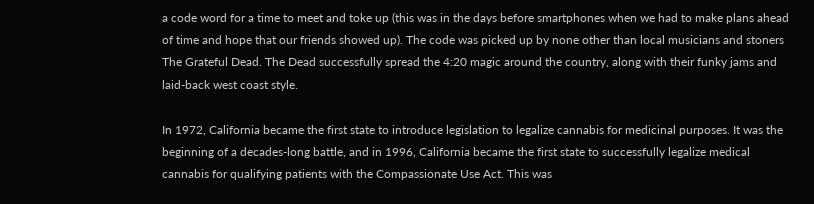a code word for a time to meet and toke up (this was in the days before smartphones when we had to make plans ahead of time and hope that our friends showed up). The code was picked up by none other than local musicians and stoners The Grateful Dead. The Dead successfully spread the 4:20 magic around the country, along with their funky jams and laid-back west coast style.

In 1972, California became the first state to introduce legislation to legalize cannabis for medicinal purposes. It was the beginning of a decades-long battle, and in 1996, California became the first state to successfully legalize medical cannabis for qualifying patients with the Compassionate Use Act. This was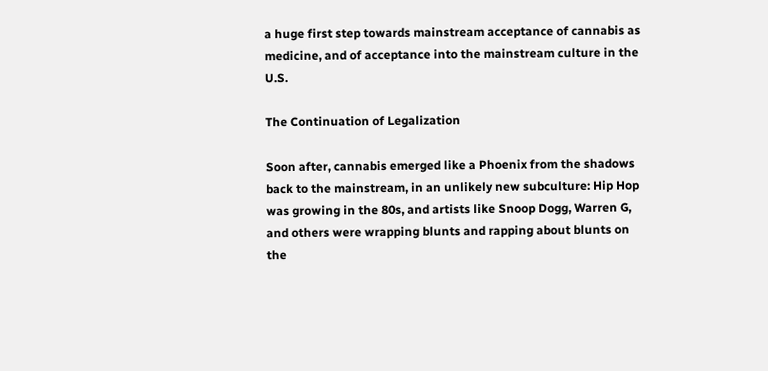a huge first step towards mainstream acceptance of cannabis as medicine, and of acceptance into the mainstream culture in the U.S.

The Continuation of Legalization

Soon after, cannabis emerged like a Phoenix from the shadows back to the mainstream, in an unlikely new subculture: Hip Hop was growing in the 80s, and artists like Snoop Dogg, Warren G, and others were wrapping blunts and rapping about blunts on the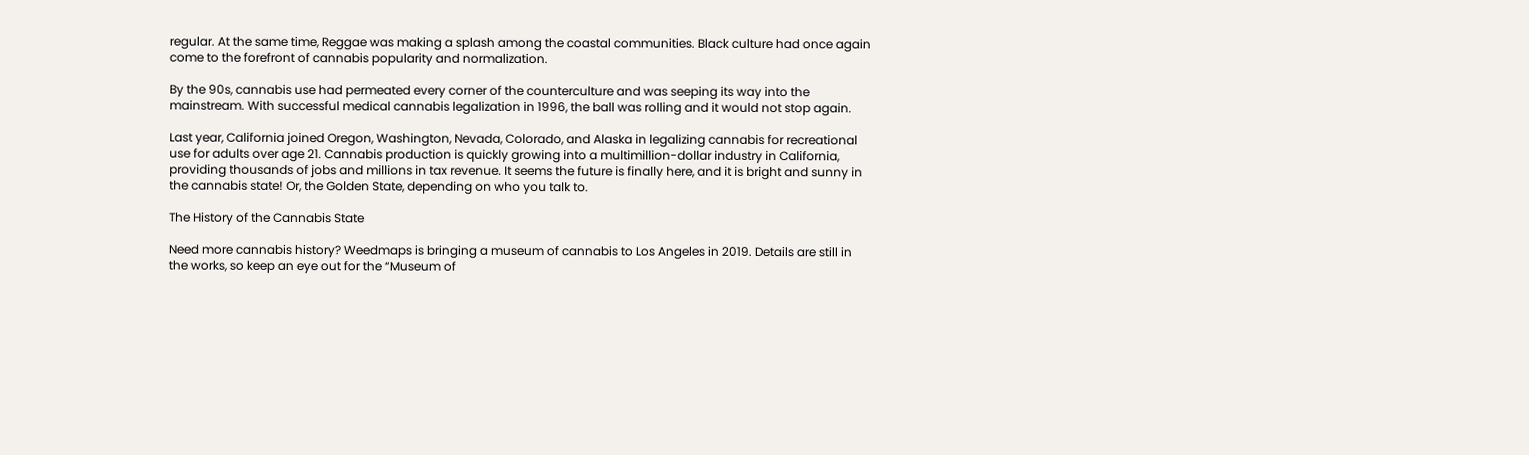regular. At the same time, Reggae was making a splash among the coastal communities. Black culture had once again come to the forefront of cannabis popularity and normalization.

By the 90s, cannabis use had permeated every corner of the counterculture and was seeping its way into the mainstream. With successful medical cannabis legalization in 1996, the ball was rolling and it would not stop again.

Last year, California joined Oregon, Washington, Nevada, Colorado, and Alaska in legalizing cannabis for recreational use for adults over age 21. Cannabis production is quickly growing into a multimillion-dollar industry in California, providing thousands of jobs and millions in tax revenue. It seems the future is finally here, and it is bright and sunny in the cannabis state! Or, the Golden State, depending on who you talk to.

The History of the Cannabis State

Need more cannabis history? Weedmaps is bringing a museum of cannabis to Los Angeles in 2019. Details are still in the works, so keep an eye out for the “Museum of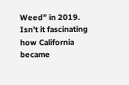Weed” in 2019. Isn’t it fascinating how California became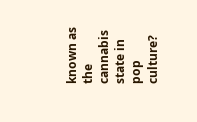known as the cannabis state in pop culture?